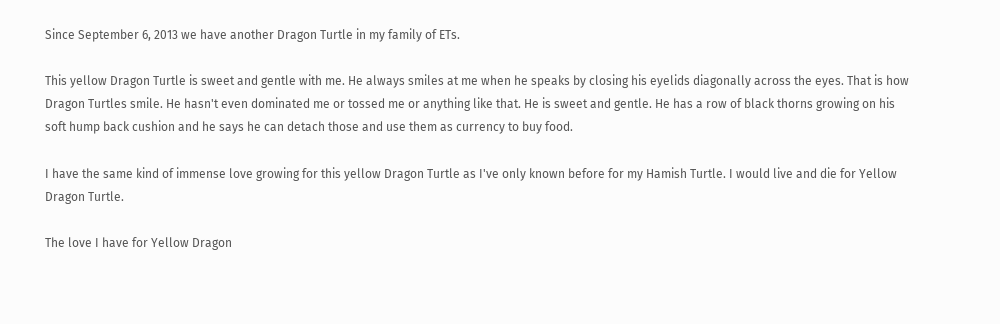Since September 6, 2013 we have another Dragon Turtle in my family of ETs.

This yellow Dragon Turtle is sweet and gentle with me. He always smiles at me when he speaks by closing his eyelids diagonally across the eyes. That is how Dragon Turtles smile. He hasn't even dominated me or tossed me or anything like that. He is sweet and gentle. He has a row of black thorns growing on his soft hump back cushion and he says he can detach those and use them as currency to buy food.

I have the same kind of immense love growing for this yellow Dragon Turtle as I've only known before for my Hamish Turtle. I would live and die for Yellow Dragon Turtle.

The love I have for Yellow Dragon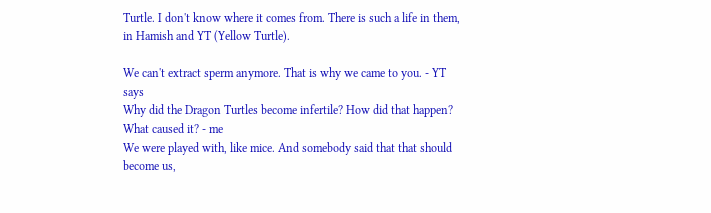Turtle. I don't know where it comes from. There is such a life in them, in Hamish and YT (Yellow Turtle).

We can't extract sperm anymore. That is why we came to you. - YT says
Why did the Dragon Turtles become infertile? How did that happen? What caused it? - me
We were played with, like mice. And somebody said that that should become us,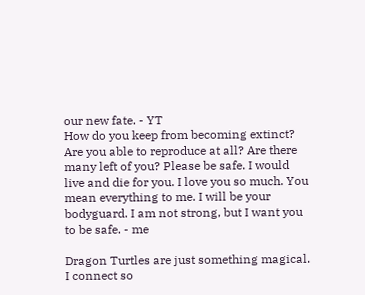our new fate. - YT
How do you keep from becoming extinct? Are you able to reproduce at all? Are there many left of you? Please be safe. I would live and die for you. I love you so much. You mean everything to me. I will be your bodyguard. I am not strong, but I want you to be safe. - me

Dragon Turtles are just something magical. I connect so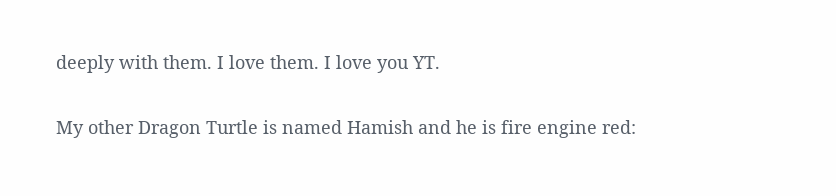deeply with them. I love them. I love you YT.

My other Dragon Turtle is named Hamish and he is fire engine red: